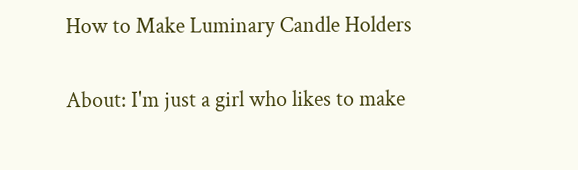How to Make Luminary Candle Holders

About: I'm just a girl who likes to make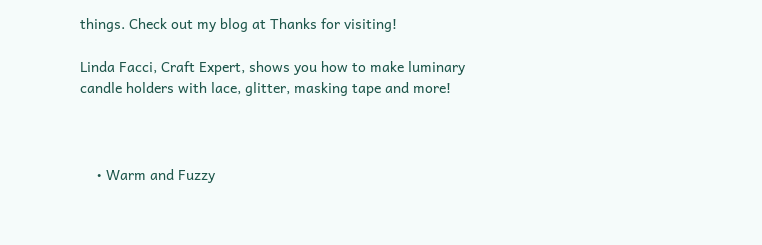things. Check out my blog at Thanks for visiting!

Linda Facci, Craft Expert, shows you how to make luminary candle holders with lace, glitter, masking tape and more!



    • Warm and Fuzzy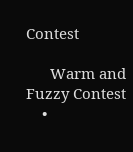Contest

      Warm and Fuzzy Contest
    •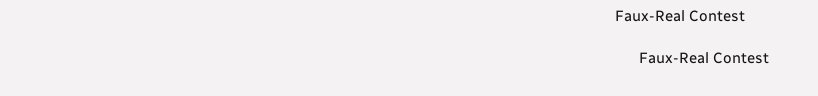Faux-Real Contest

      Faux-Real Contest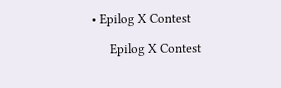• Epilog X Contest

      Epilog X Contest